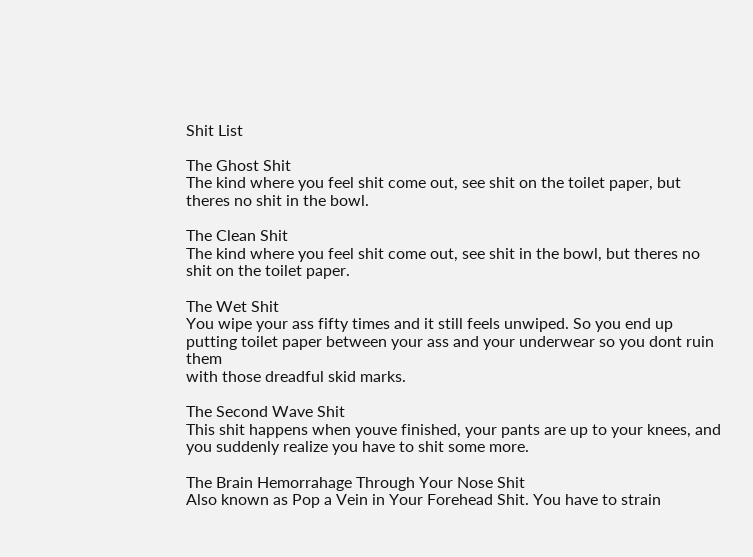Shit List

The Ghost Shit
The kind where you feel shit come out, see shit on the toilet paper, but
theres no shit in the bowl.

The Clean Shit
The kind where you feel shit come out, see shit in the bowl, but theres no
shit on the toilet paper.

The Wet Shit
You wipe your ass fifty times and it still feels unwiped. So you end up
putting toilet paper between your ass and your underwear so you dont ruin them
with those dreadful skid marks.

The Second Wave Shit
This shit happens when youve finished, your pants are up to your knees, and
you suddenly realize you have to shit some more.

The Brain Hemorrahage Through Your Nose Shit
Also known as Pop a Vein in Your Forehead Shit. You have to strain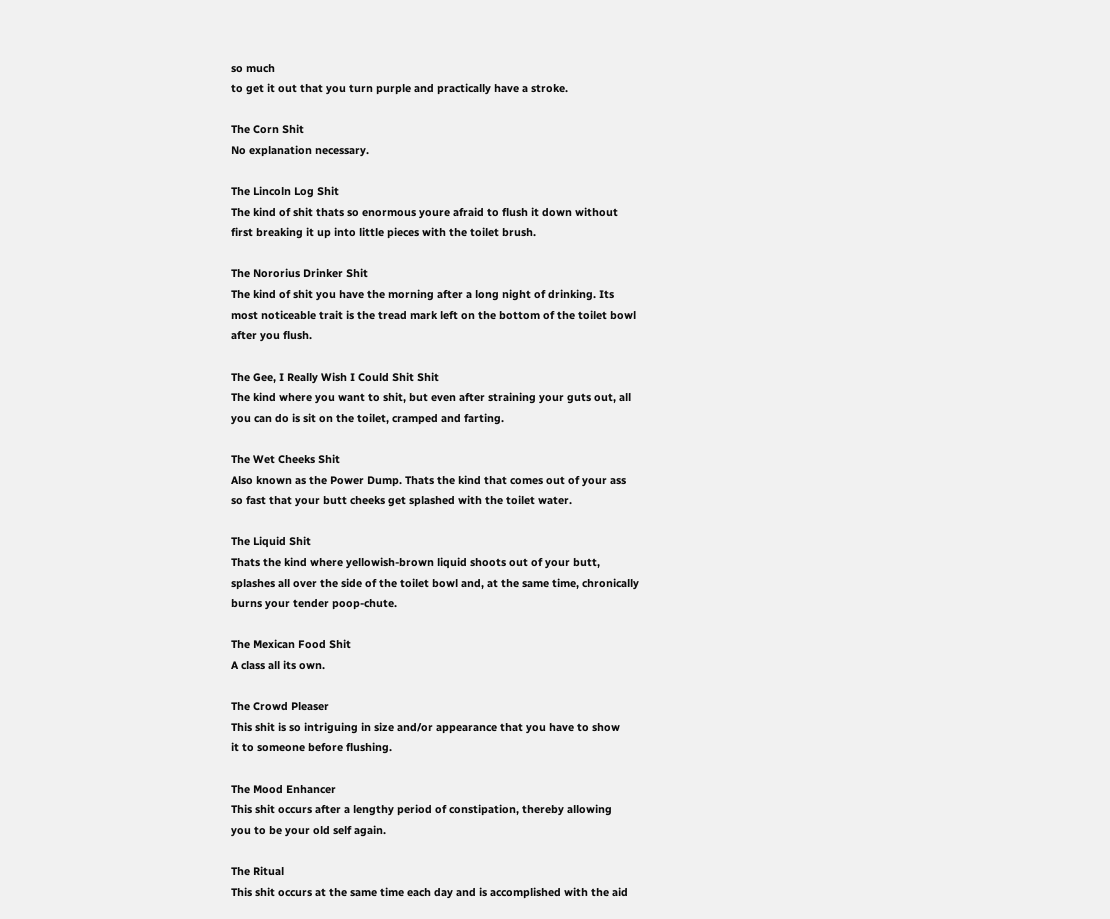so much
to get it out that you turn purple and practically have a stroke.

The Corn Shit
No explanation necessary.

The Lincoln Log Shit
The kind of shit thats so enormous youre afraid to flush it down without
first breaking it up into little pieces with the toilet brush.

The Nororius Drinker Shit
The kind of shit you have the morning after a long night of drinking. Its
most noticeable trait is the tread mark left on the bottom of the toilet bowl
after you flush.

The Gee, I Really Wish I Could Shit Shit
The kind where you want to shit, but even after straining your guts out, all
you can do is sit on the toilet, cramped and farting.

The Wet Cheeks Shit
Also known as the Power Dump. Thats the kind that comes out of your ass
so fast that your butt cheeks get splashed with the toilet water.

The Liquid Shit
Thats the kind where yellowish-brown liquid shoots out of your butt,
splashes all over the side of the toilet bowl and, at the same time, chronically
burns your tender poop-chute.

The Mexican Food Shit
A class all its own.

The Crowd Pleaser
This shit is so intriguing in size and/or appearance that you have to show
it to someone before flushing.

The Mood Enhancer
This shit occurs after a lengthy period of constipation, thereby allowing
you to be your old self again.

The Ritual
This shit occurs at the same time each day and is accomplished with the aid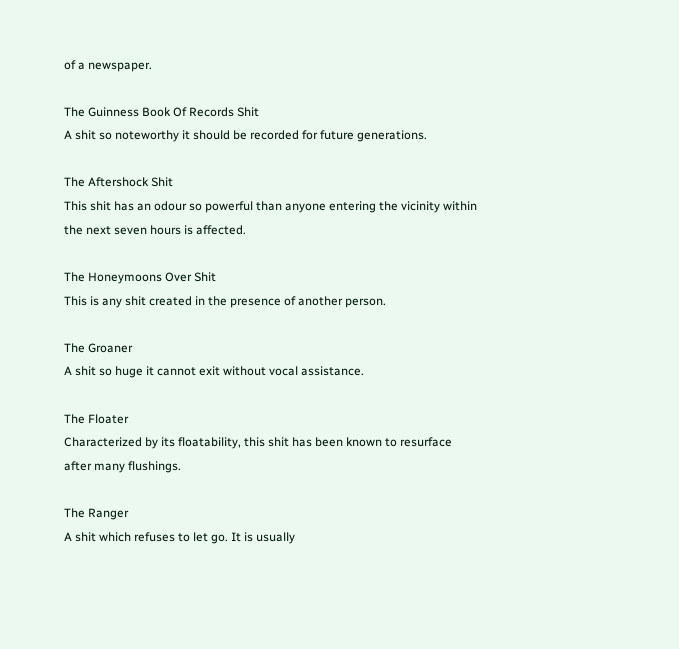of a newspaper.

The Guinness Book Of Records Shit
A shit so noteworthy it should be recorded for future generations.

The Aftershock Shit
This shit has an odour so powerful than anyone entering the vicinity within
the next seven hours is affected.

The Honeymoons Over Shit
This is any shit created in the presence of another person.

The Groaner
A shit so huge it cannot exit without vocal assistance.

The Floater
Characterized by its floatability, this shit has been known to resurface
after many flushings.

The Ranger
A shit which refuses to let go. It is usually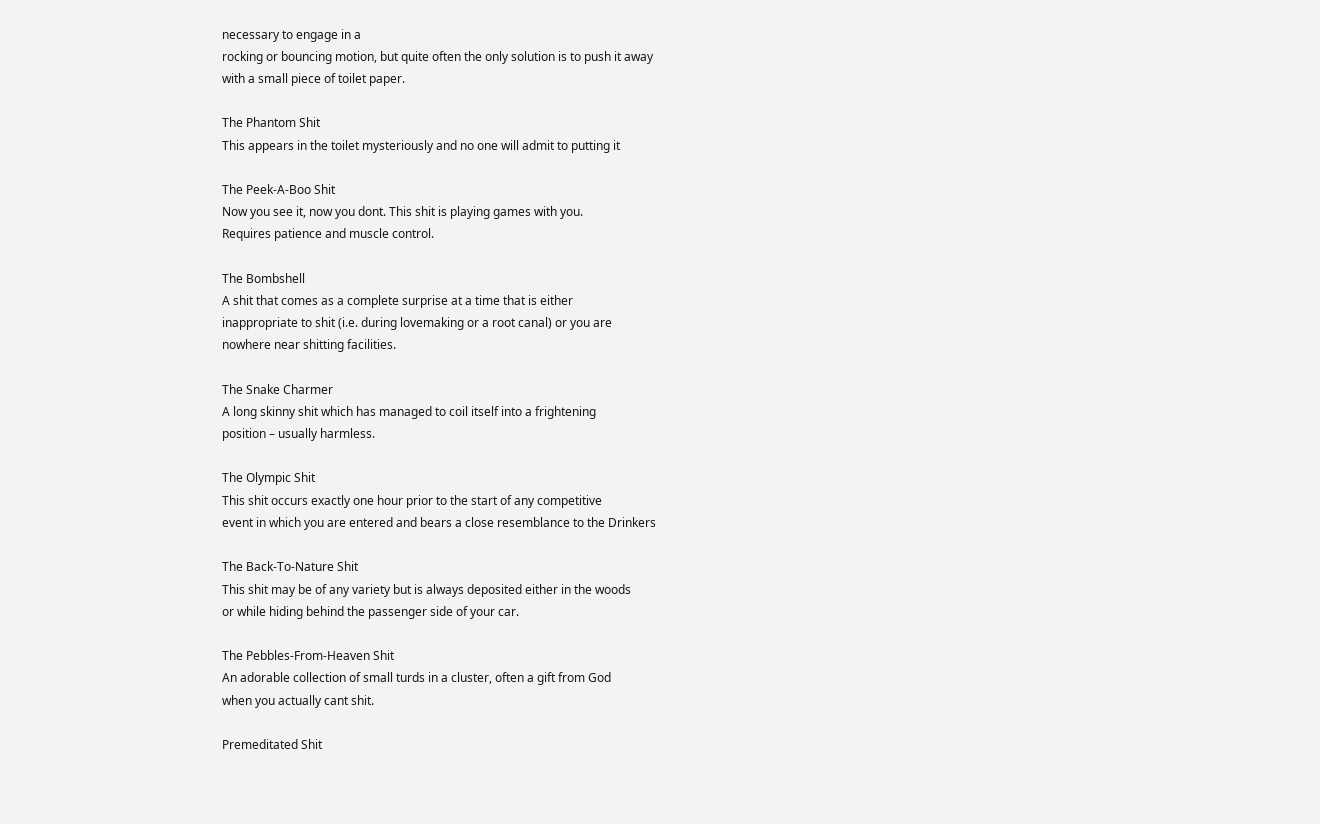necessary to engage in a
rocking or bouncing motion, but quite often the only solution is to push it away
with a small piece of toilet paper.

The Phantom Shit
This appears in the toilet mysteriously and no one will admit to putting it

The Peek-A-Boo Shit
Now you see it, now you dont. This shit is playing games with you.
Requires patience and muscle control.

The Bombshell
A shit that comes as a complete surprise at a time that is either
inappropriate to shit (i.e. during lovemaking or a root canal) or you are
nowhere near shitting facilities.

The Snake Charmer
A long skinny shit which has managed to coil itself into a frightening
position – usually harmless.

The Olympic Shit
This shit occurs exactly one hour prior to the start of any competitive
event in which you are entered and bears a close resemblance to the Drinkers

The Back-To-Nature Shit
This shit may be of any variety but is always deposited either in the woods
or while hiding behind the passenger side of your car.

The Pebbles-From-Heaven Shit
An adorable collection of small turds in a cluster, often a gift from God
when you actually cant shit.

Premeditated Shit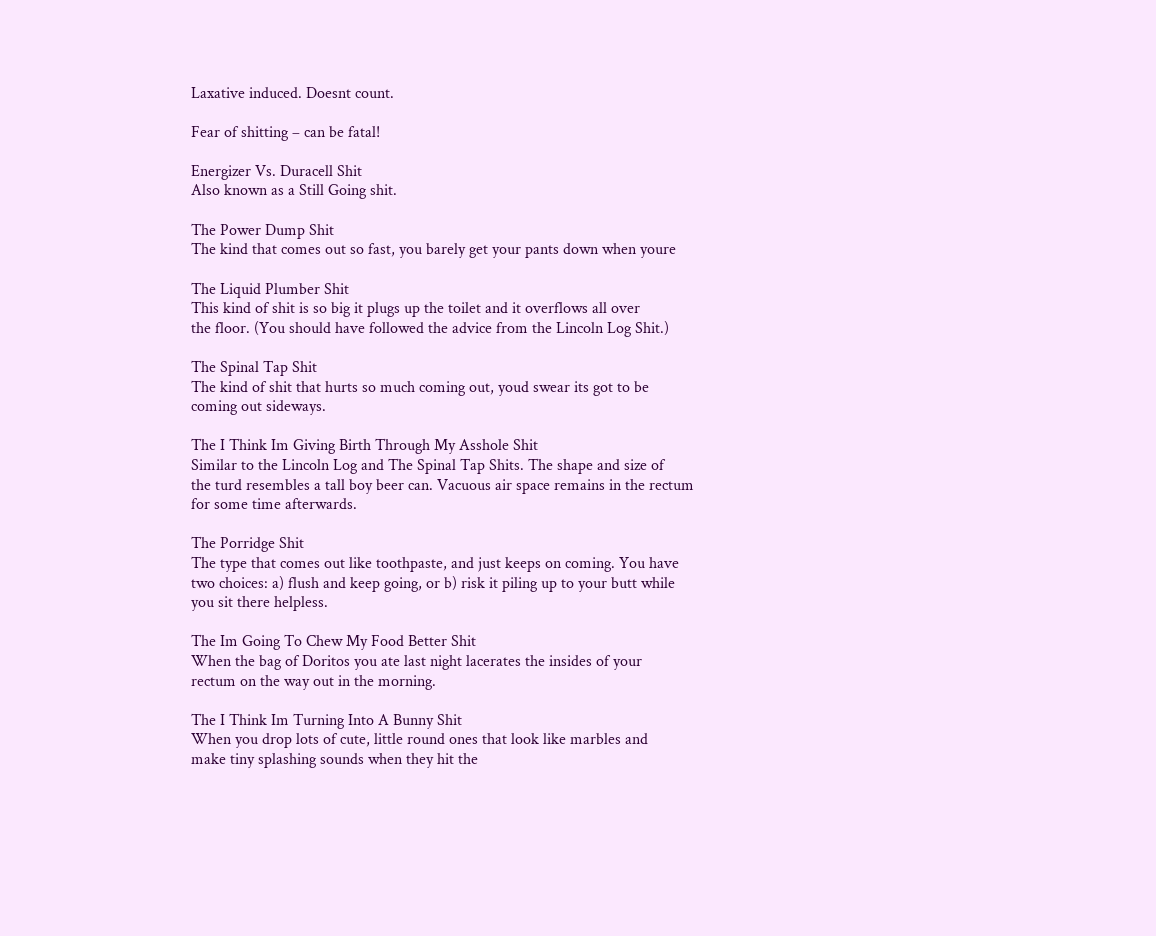Laxative induced. Doesnt count.

Fear of shitting – can be fatal!

Energizer Vs. Duracell Shit
Also known as a Still Going shit.

The Power Dump Shit
The kind that comes out so fast, you barely get your pants down when youre

The Liquid Plumber Shit
This kind of shit is so big it plugs up the toilet and it overflows all over
the floor. (You should have followed the advice from the Lincoln Log Shit.)

The Spinal Tap Shit
The kind of shit that hurts so much coming out, youd swear its got to be
coming out sideways.

The I Think Im Giving Birth Through My Asshole Shit
Similar to the Lincoln Log and The Spinal Tap Shits. The shape and size of
the turd resembles a tall boy beer can. Vacuous air space remains in the rectum
for some time afterwards.

The Porridge Shit
The type that comes out like toothpaste, and just keeps on coming. You have
two choices: a) flush and keep going, or b) risk it piling up to your butt while
you sit there helpless.

The Im Going To Chew My Food Better Shit
When the bag of Doritos you ate last night lacerates the insides of your
rectum on the way out in the morning.

The I Think Im Turning Into A Bunny Shit
When you drop lots of cute, little round ones that look like marbles and
make tiny splashing sounds when they hit the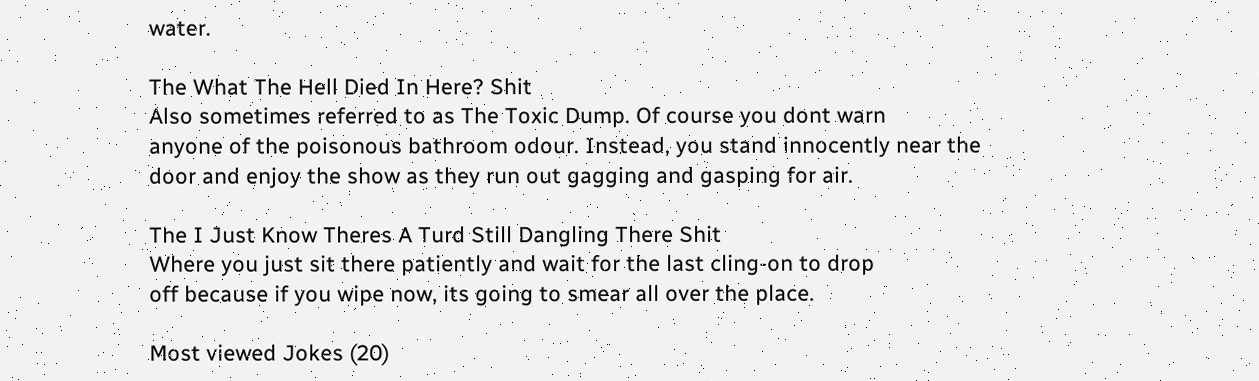water.

The What The Hell Died In Here? Shit
Also sometimes referred to as The Toxic Dump. Of course you dont warn
anyone of the poisonous bathroom odour. Instead, you stand innocently near the
door and enjoy the show as they run out gagging and gasping for air.

The I Just Know Theres A Turd Still Dangling There Shit
Where you just sit there patiently and wait for the last cling-on to drop
off because if you wipe now, its going to smear all over the place.

Most viewed Jokes (20)